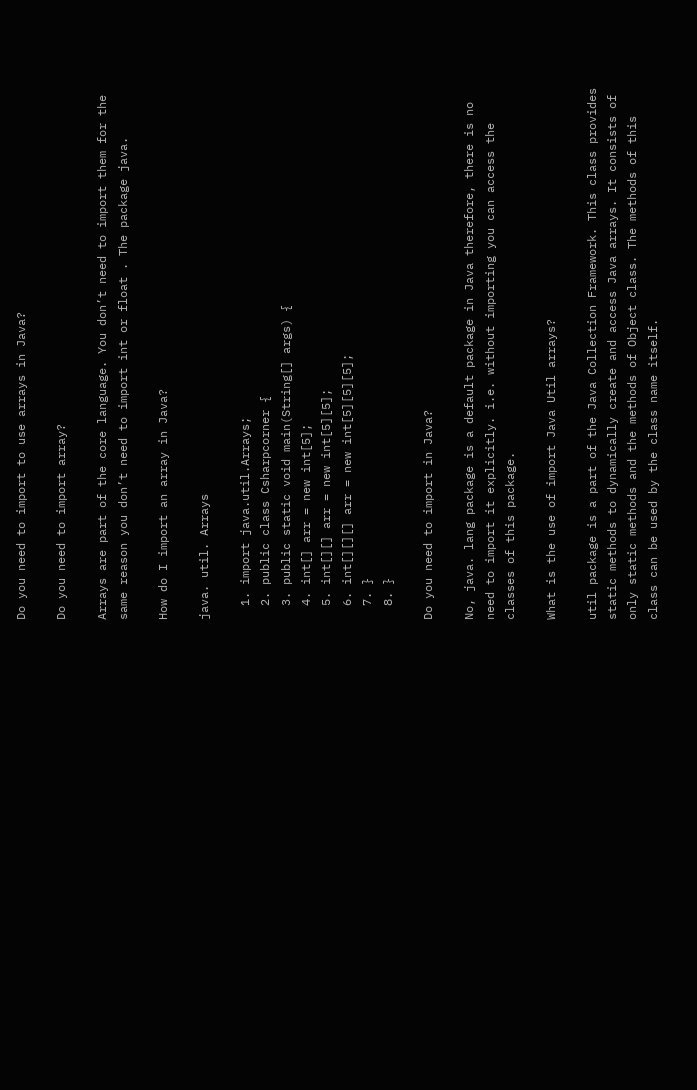Do you need to import to use arrays in Java?

Do you need to import array?

Arrays are part of the core language. You don’t need to import them for the same reason you don’t need to import int or float . The package java.

How do I import an array in Java?

java. util. Arrays

  1. import java.util.Arrays;
  2. public class Csharpcorner {
  3. public static void main(String[] args) {
  4. int[] arr = new int[5];
  5. int[][] arr = new int[5][5];
  6. int[][][] arr = new int[5][5][5];
  7. }
  8. }

Do you need to import in Java?

No, java. lang package is a default package in Java therefore, there is no need to import it explicitly. i.e. without importing you can access the classes of this package.

What is the use of import Java Util arrays?

util package is a part of the Java Collection Framework. This class provides static methods to dynamically create and access Java arrays. It consists of only static methods and the methods of Object class. The methods of this class can be used by the class name itself.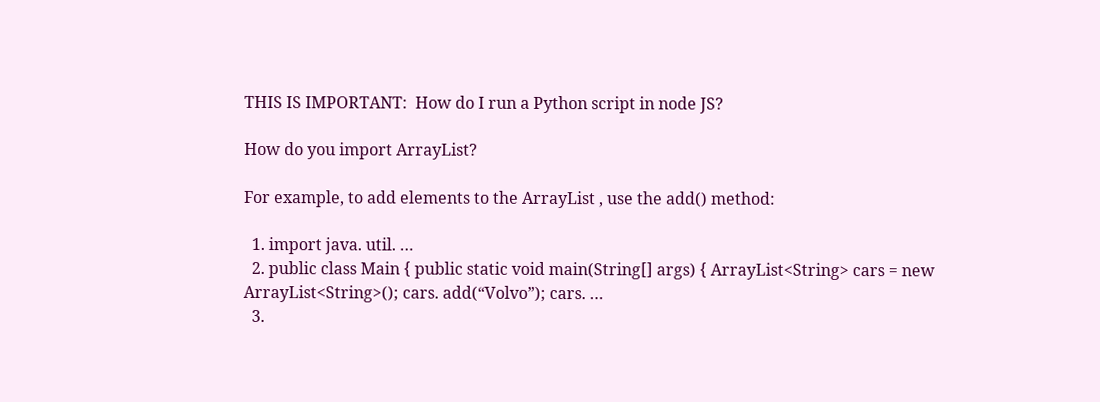THIS IS IMPORTANT:  How do I run a Python script in node JS?

How do you import ArrayList?

For example, to add elements to the ArrayList , use the add() method:

  1. import java. util. …
  2. public class Main { public static void main(String[] args) { ArrayList<String> cars = new ArrayList<String>(); cars. add(“Volvo”); cars. …
  3.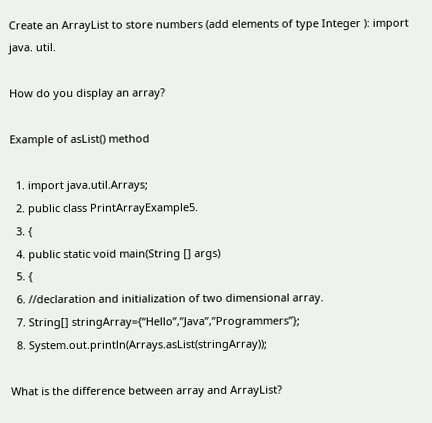Create an ArrayList to store numbers (add elements of type Integer ): import java. util.

How do you display an array?

Example of asList() method

  1. import java.util.Arrays;
  2. public class PrintArrayExample5.
  3. {
  4. public static void main(String [] args)
  5. {
  6. //declaration and initialization of two dimensional array.
  7. String[] stringArray={“Hello”,”Java”,”Programmers”};
  8. System.out.println(Arrays.asList(stringArray));

What is the difference between array and ArrayList?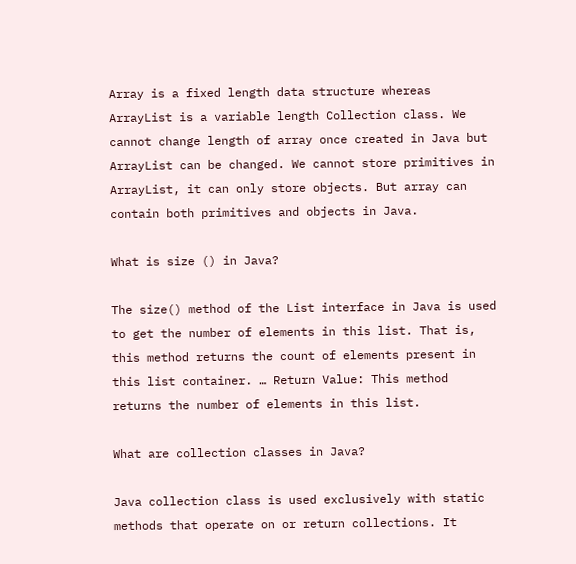Array is a fixed length data structure whereas ArrayList is a variable length Collection class. We cannot change length of array once created in Java but ArrayList can be changed. We cannot store primitives in ArrayList, it can only store objects. But array can contain both primitives and objects in Java.

What is size () in Java?

The size() method of the List interface in Java is used to get the number of elements in this list. That is, this method returns the count of elements present in this list container. … Return Value: This method returns the number of elements in this list.

What are collection classes in Java?

Java collection class is used exclusively with static methods that operate on or return collections. It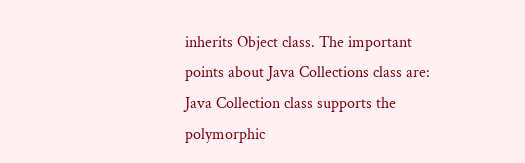inherits Object class. The important points about Java Collections class are: Java Collection class supports the polymorphic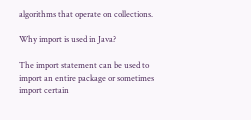algorithms that operate on collections.

Why import is used in Java?

The import statement can be used to import an entire package or sometimes import certain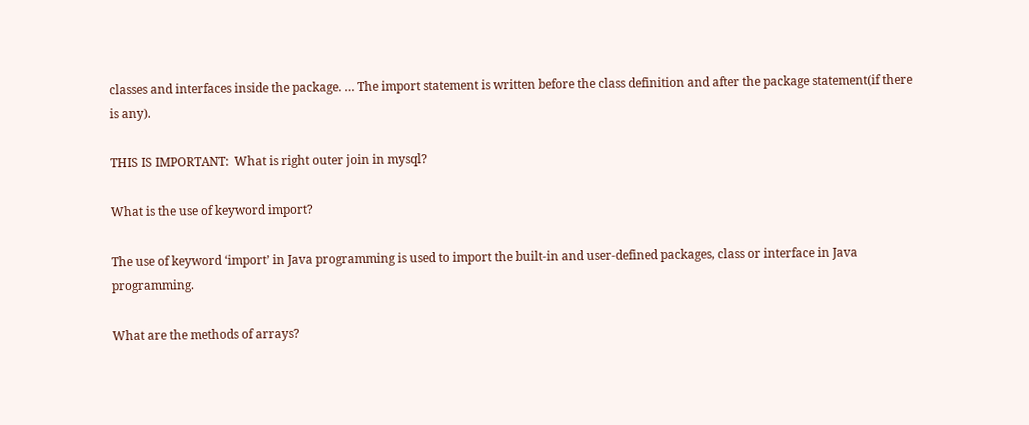classes and interfaces inside the package. … The import statement is written before the class definition and after the package statement(if there is any).

THIS IS IMPORTANT:  What is right outer join in mysql?

What is the use of keyword import?

The use of keyword ‘import’ in Java programming is used to import the built-in and user-defined packages, class or interface in Java programming.

What are the methods of arrays?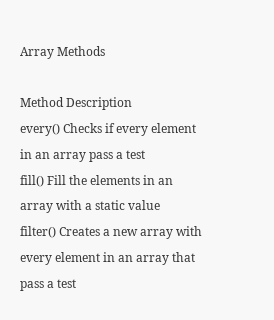Array Methods

Method Description
every() Checks if every element in an array pass a test
fill() Fill the elements in an array with a static value
filter() Creates a new array with every element in an array that pass a test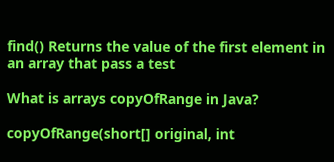find() Returns the value of the first element in an array that pass a test

What is arrays copyOfRange in Java?

copyOfRange(short[] original, int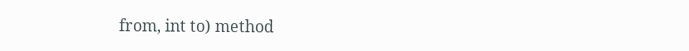from, int to) method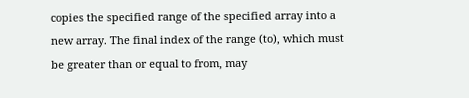copies the specified range of the specified array into a new array. The final index of the range (to), which must be greater than or equal to from, may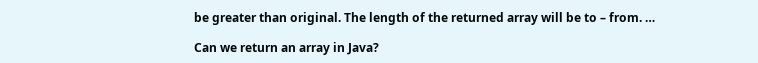be greater than original. The length of the returned array will be to – from. …

Can we return an array in Java?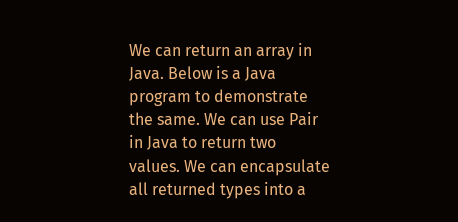We can return an array in Java. Below is a Java program to demonstrate the same. We can use Pair in Java to return two values. We can encapsulate all returned types into a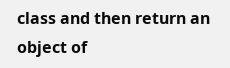class and then return an object of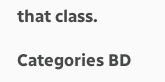that class.

Categories BD